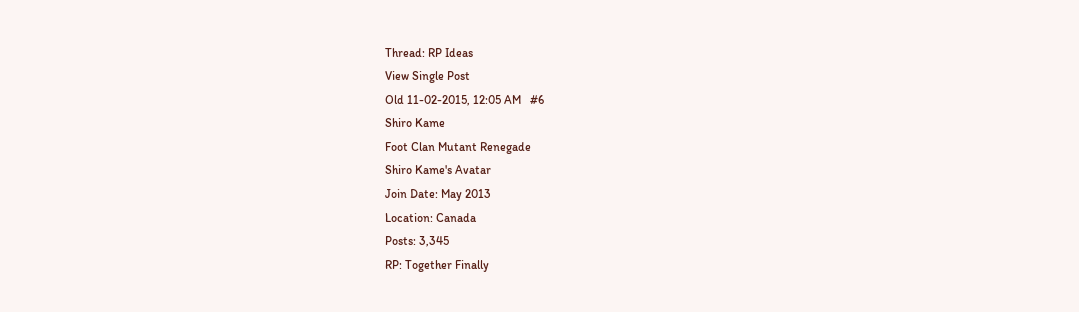Thread: RP Ideas
View Single Post
Old 11-02-2015, 12:05 AM   #6
Shiro Kame
Foot Clan Mutant Renegade
Shiro Kame's Avatar
Join Date: May 2013
Location: Canada
Posts: 3,345
RP: Together Finally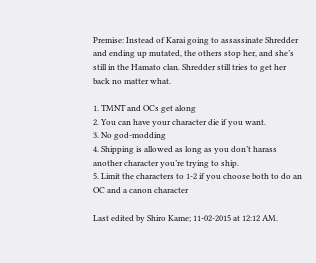Premise: Instead of Karai going to assassinate Shredder and ending up mutated, the others stop her, and she’s still in the Hamato clan. Shredder still tries to get her back no matter what.

1. TMNT and OCs get along
2. You can have your character die if you want.
3. No god-modding
4. Shipping is allowed as long as you don’t harass another character you’re trying to ship.
5. Limit the characters to 1-2 if you choose both to do an OC and a canon character

Last edited by Shiro Kame; 11-02-2015 at 12:12 AM.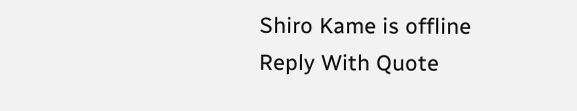Shiro Kame is offline   Reply With Quote